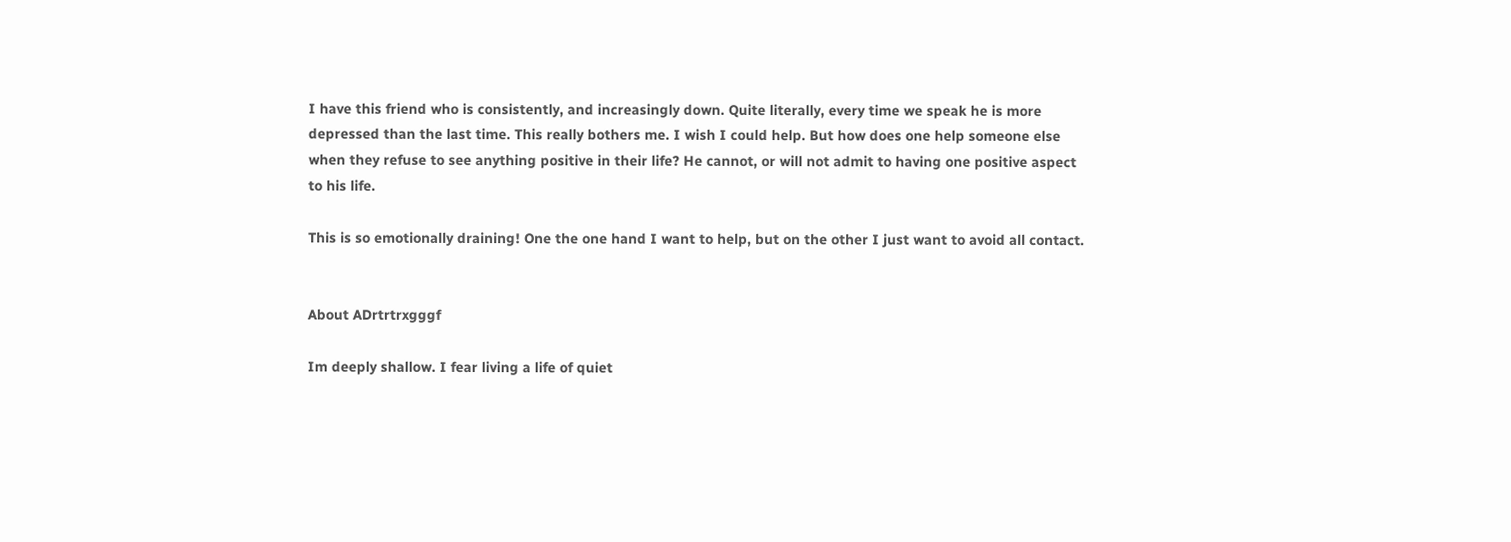I have this friend who is consistently, and increasingly down. Quite literally, every time we speak he is more depressed than the last time. This really bothers me. I wish I could help. But how does one help someone else when they refuse to see anything positive in their life? He cannot, or will not admit to having one positive aspect to his life.

This is so emotionally draining! One the one hand I want to help, but on the other I just want to avoid all contact.


About ADrtrtrxgggf

Im deeply shallow. I fear living a life of quiet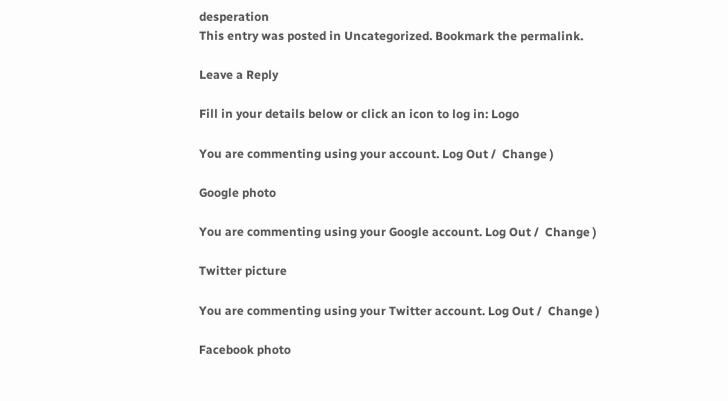desperation
This entry was posted in Uncategorized. Bookmark the permalink.

Leave a Reply

Fill in your details below or click an icon to log in: Logo

You are commenting using your account. Log Out /  Change )

Google photo

You are commenting using your Google account. Log Out /  Change )

Twitter picture

You are commenting using your Twitter account. Log Out /  Change )

Facebook photo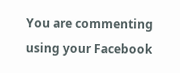You are commenting using your Facebook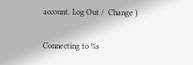account. Log Out /  Change )

Connecting to %s